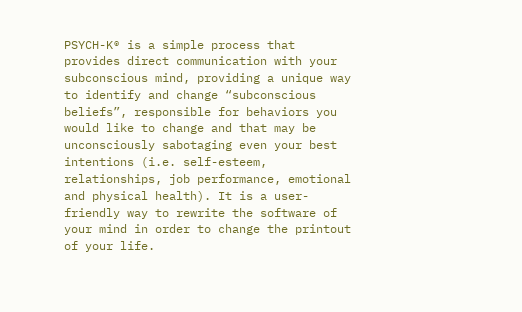PSYCH-K® is a simple process that provides direct communication with your subconscious mind, providing a unique way to identify and change “subconscious beliefs”, responsible for behaviors you would like to change and that may be unconsciously sabotaging even your best intentions (i.e. self-esteem, relationships, job performance, emotional and physical health). It is a user-friendly way to rewrite the software of your mind in order to change the printout of your life.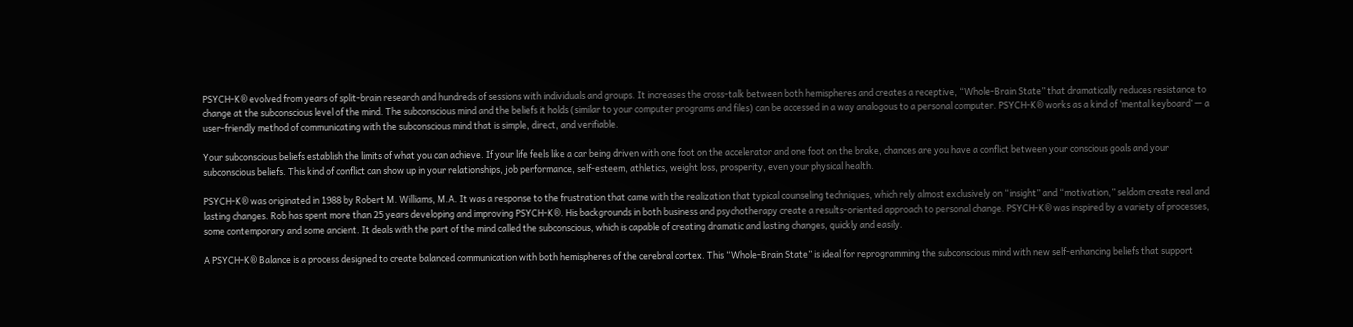PSYCH-K® evolved from years of split-brain research and hundreds of sessions with individuals and groups. It increases the cross-talk between both hemispheres and creates a receptive, “Whole-Brain State” that dramatically reduces resistance to change at the subconscious level of the mind. The subconscious mind and the beliefs it holds (similar to your computer programs and files) can be accessed in a way analogous to a personal computer. PSYCH-K® works as a kind of ‘mental keyboard’ — a user-friendly method of communicating with the subconscious mind that is simple, direct, and verifiable.

Your subconscious beliefs establish the limits of what you can achieve. If your life feels like a car being driven with one foot on the accelerator and one foot on the brake, chances are you have a conflict between your conscious goals and your subconscious beliefs. This kind of conflict can show up in your relationships, job performance, self-esteem, athletics, weight loss, prosperity, even your physical health.

PSYCH-K® was originated in 1988 by Robert M. Williams, M.A. It was a response to the frustration that came with the realization that typical counseling techniques, which rely almost exclusively on “insight” and “motivation,” seldom create real and lasting changes. Rob has spent more than 25 years developing and improving PSYCH-K®. His backgrounds in both business and psychotherapy create a results-oriented approach to personal change. PSYCH-K® was inspired by a variety of processes, some contemporary and some ancient. It deals with the part of the mind called the subconscious, which is capable of creating dramatic and lasting changes, quickly and easily.

A PSYCH-K® Balance is a process designed to create balanced communication with both hemispheres of the cerebral cortex. This “Whole-Brain State” is ideal for reprogramming the subconscious mind with new self-enhancing beliefs that support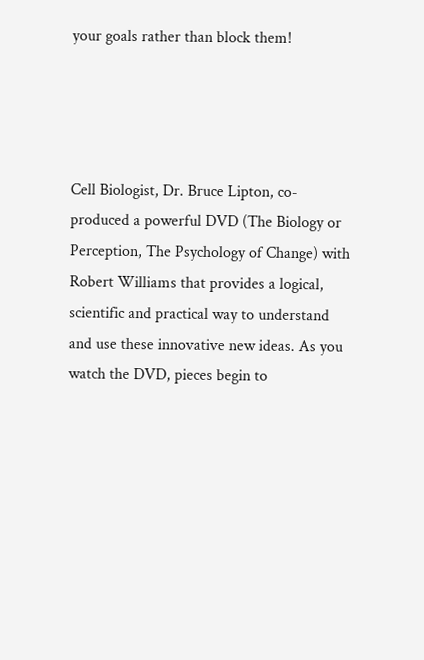your goals rather than block them!




Cell Biologist, Dr. Bruce Lipton, co-produced a powerful DVD (The Biology or Perception, The Psychology of Change) with Robert Williams that provides a logical, scientific and practical way to understand and use these innovative new ideas. As you watch the DVD, pieces begin to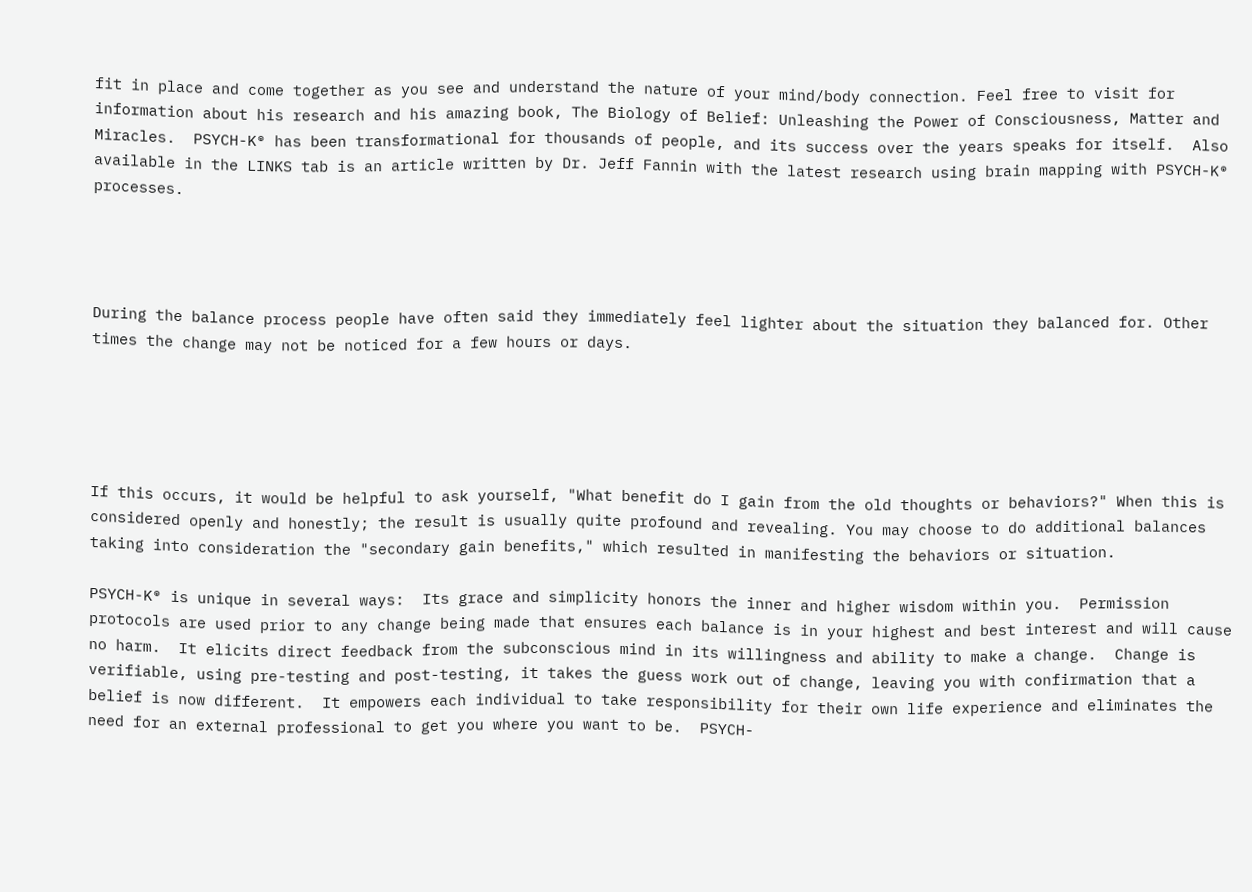fit in place and come together as you see and understand the nature of your mind/body connection. Feel free to visit for information about his research and his amazing book, The Biology of Belief: Unleashing the Power of Consciousness, Matter and Miracles.  PSYCH-K® has been transformational for thousands of people, and its success over the years speaks for itself.  Also available in the LINKS tab is an article written by Dr. Jeff Fannin with the latest research using brain mapping with PSYCH-K® processes.




During the balance process people have often said they immediately feel lighter about the situation they balanced for. Other times the change may not be noticed for a few hours or days.





If this occurs, it would be helpful to ask yourself, "What benefit do I gain from the old thoughts or behaviors?" When this is considered openly and honestly; the result is usually quite profound and revealing. You may choose to do additional balances taking into consideration the "secondary gain benefits," which resulted in manifesting the behaviors or situation.

PSYCH-K® is unique in several ways:  Its grace and simplicity honors the inner and higher wisdom within you.  Permission protocols are used prior to any change being made that ensures each balance is in your highest and best interest and will cause no harm.  It elicits direct feedback from the subconscious mind in its willingness and ability to make a change.  Change is verifiable, using pre-testing and post-testing, it takes the guess work out of change, leaving you with confirmation that a belief is now different.  It empowers each individual to take responsibility for their own life experience and eliminates the need for an external professional to get you where you want to be.  PSYCH-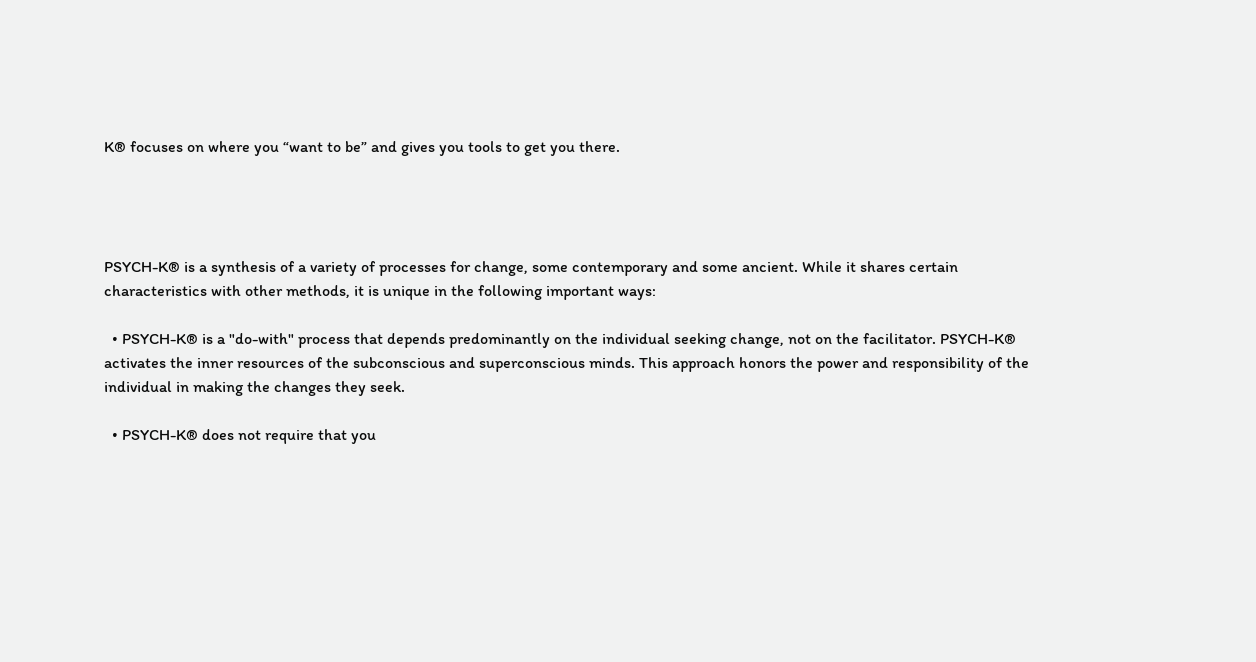K® focuses on where you “want to be” and gives you tools to get you there.




PSYCH-K® is a synthesis of a variety of processes for change, some contemporary and some ancient. While it shares certain characteristics with other methods, it is unique in the following important ways:

  • PSYCH-K® is a "do-with" process that depends predominantly on the individual seeking change, not on the facilitator. PSYCH-K® activates the inner resources of the subconscious and superconscious minds. This approach honors the power and responsibility of the individual in making the changes they seek.

  • PSYCH-K® does not require that you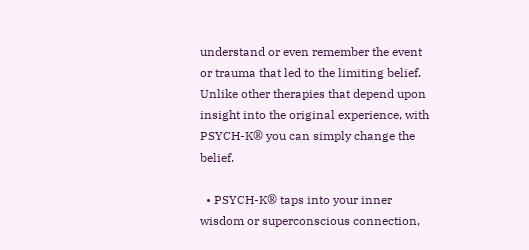understand or even remember the event or trauma that led to the limiting belief. Unlike other therapies that depend upon insight into the original experience, with PSYCH-K® you can simply change the belief.

  • PSYCH-K® taps into your inner wisdom or superconscious connection,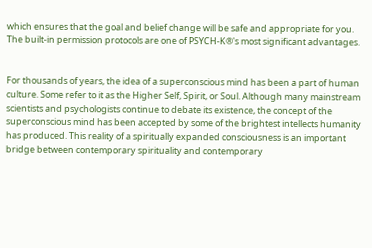which ensures that the goal and belief change will be safe and appropriate for you. The built-in permission protocols are one of PSYCH-K®'s most significant advantages.


For thousands of years, the idea of a superconscious mind has been a part of human culture. Some refer to it as the Higher Self, Spirit, or Soul. Although many mainstream scientists and psychologists continue to debate its existence, the concept of the superconscious mind has been accepted by some of the brightest intellects humanity has produced. This reality of a spiritually expanded consciousness is an important bridge between contemporary spirituality and contemporary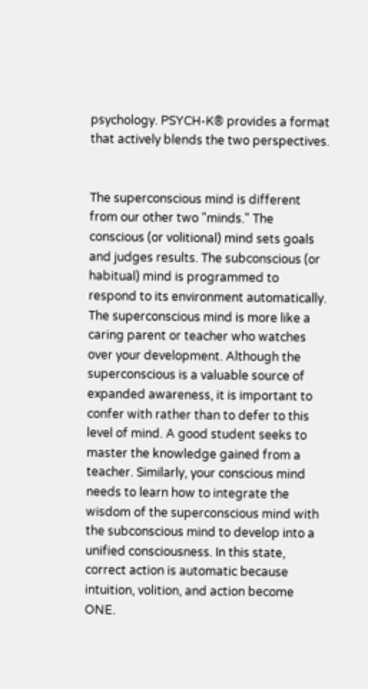psychology. PSYCH-K® provides a format that actively blends the two perspectives.


The superconscious mind is different from our other two "minds." The conscious (or volitional) mind sets goals and judges results. The subconscious (or habitual) mind is programmed to respond to its environment automatically. The superconscious mind is more like a caring parent or teacher who watches over your development. Although the superconscious is a valuable source of expanded awareness, it is important to confer with rather than to defer to this level of mind. A good student seeks to master the knowledge gained from a teacher. Similarly, your conscious mind needs to learn how to integrate the wisdom of the superconscious mind with the subconscious mind to develop into a unified consciousness. In this state, correct action is automatic because intuition, volition, and action become ONE.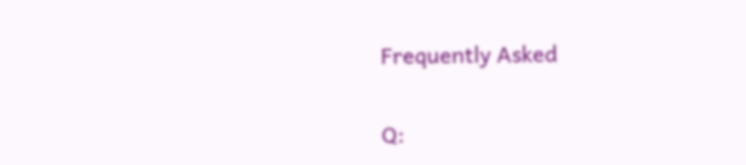Frequently Asked

Q: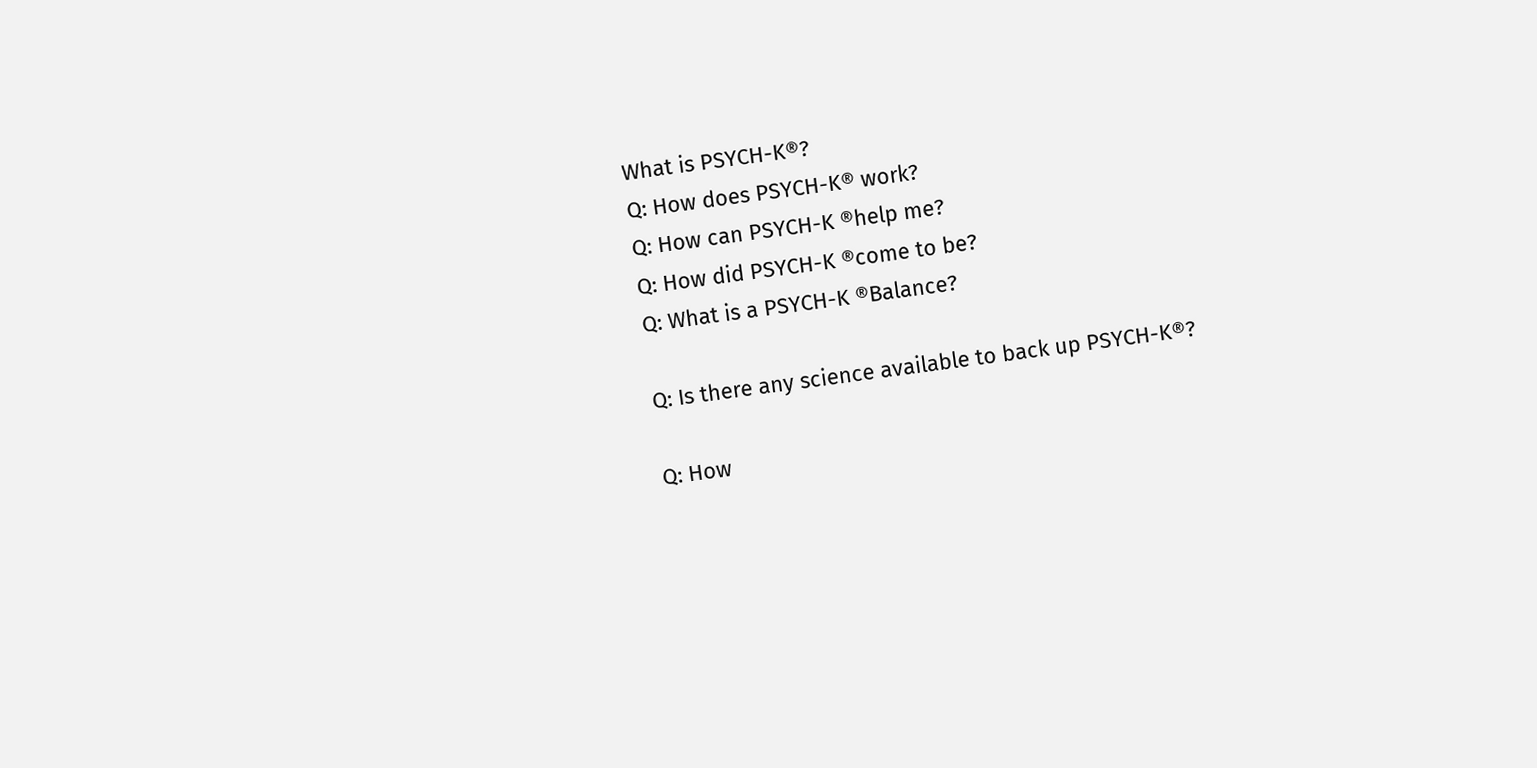What is PSYCH-K®?
Q: How does PSYCH-K® work?
Q: How can PSYCH-K ®help me?
Q: How did PSYCH-K ®come to be?
Q: What is a PSYCH-K ®Balance?

Q: Is there any science available to back up PSYCH-K®?

Q: How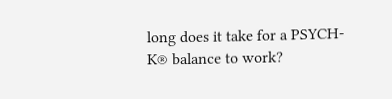long does it take for a PSYCH-K® balance to work?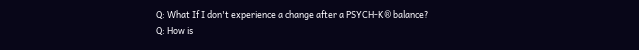Q: What If I don't experience a change after a PSYCH-K® balance?
Q: How is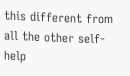this different from all the other self-help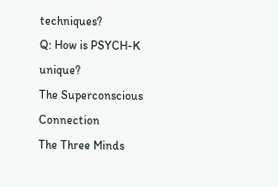techniques?
Q: How is PSYCH-K unique?
The Superconscious Connection
The Three Minds